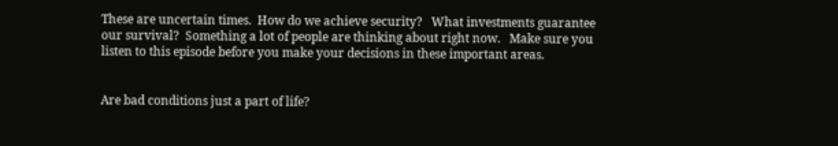These are uncertain times.  How do we achieve security?   What investments guarantee our survival?  Something a lot of people are thinking about right now.   Make sure you listen to this episode before you make your decisions in these important areas.


Are bad conditions just a part of life?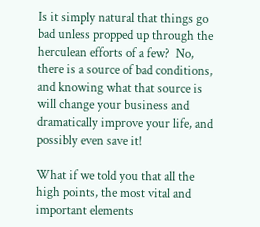Is it simply natural that things go bad unless propped up through the herculean efforts of a few?  No, there is a source of bad conditions, and knowing what that source is will change your business and dramatically improve your life, and possibly even save it!

What if we told you that all the high points, the most vital and important elements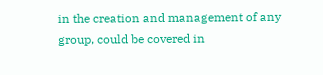in the creation and management of any group, could be covered in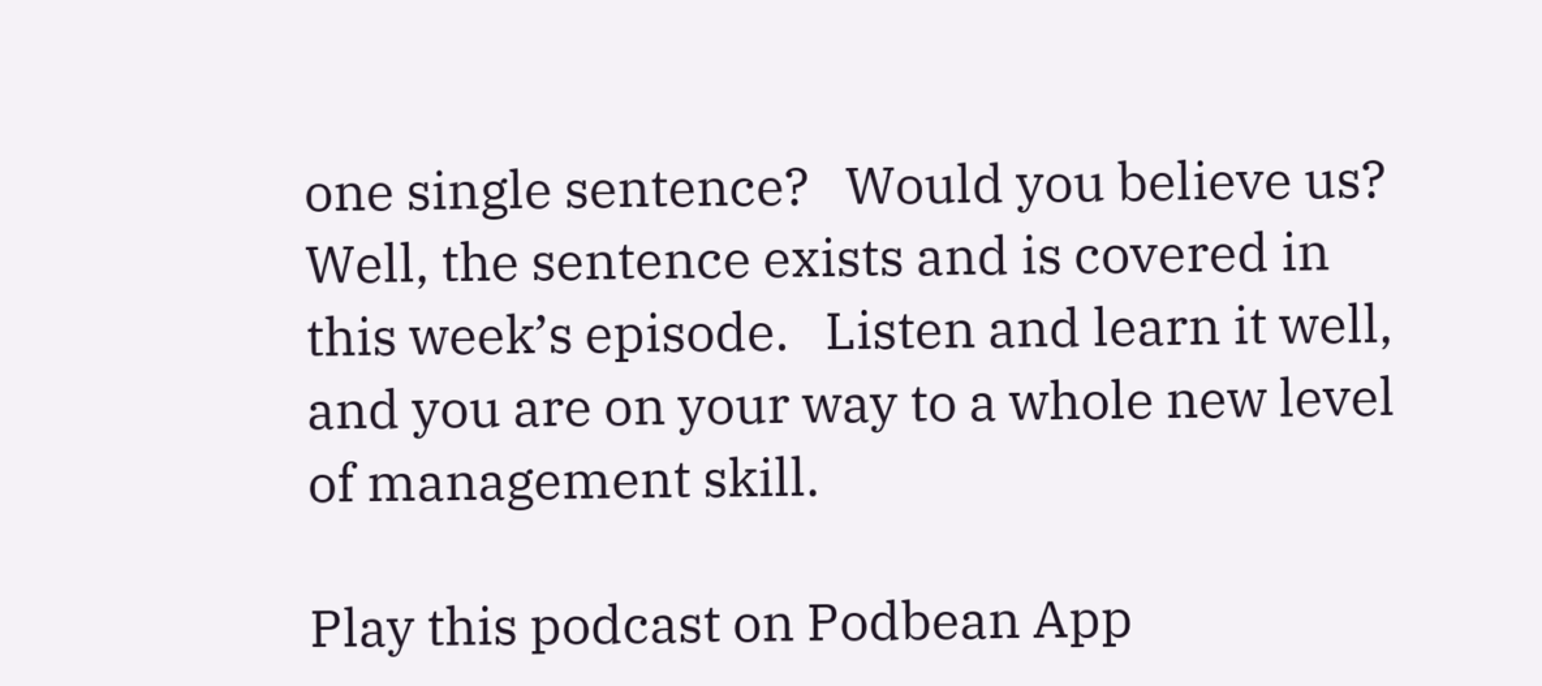one single sentence?   Would you believe us?   Well, the sentence exists and is covered in this week’s episode.   Listen and learn it well, and you are on your way to a whole new level of management skill.

Play this podcast on Podbean App